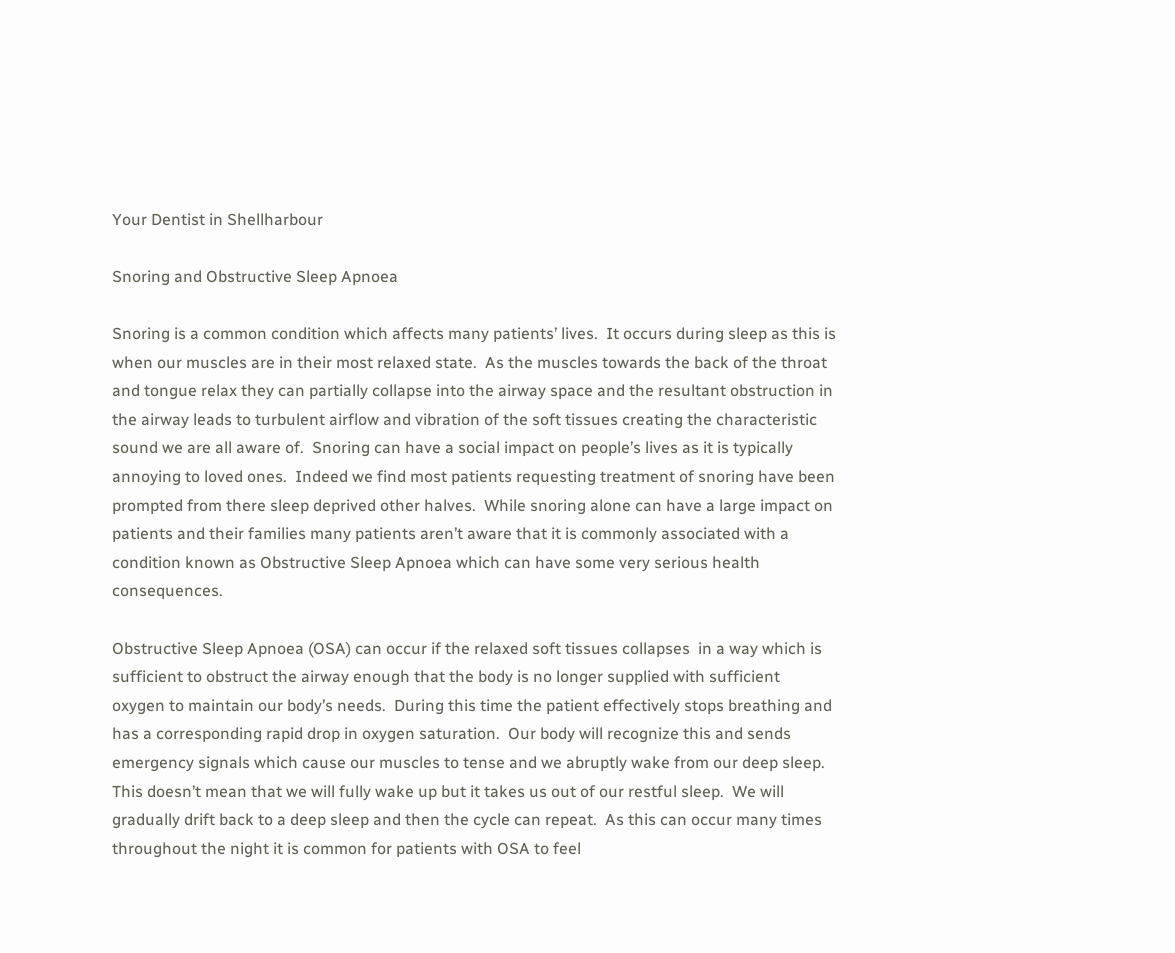Your Dentist in Shellharbour

Snoring and Obstructive Sleep Apnoea

Snoring is a common condition which affects many patients’ lives.  It occurs during sleep as this is when our muscles are in their most relaxed state.  As the muscles towards the back of the throat and tongue relax they can partially collapse into the airway space and the resultant obstruction in the airway leads to turbulent airflow and vibration of the soft tissues creating the characteristic sound we are all aware of.  Snoring can have a social impact on people’s lives as it is typically annoying to loved ones.  Indeed we find most patients requesting treatment of snoring have been prompted from there sleep deprived other halves.  While snoring alone can have a large impact on patients and their families many patients aren’t aware that it is commonly associated with a condition known as Obstructive Sleep Apnoea which can have some very serious health consequences.

Obstructive Sleep Apnoea (OSA) can occur if the relaxed soft tissues collapses  in a way which is sufficient to obstruct the airway enough that the body is no longer supplied with sufficient oxygen to maintain our body’s needs.  During this time the patient effectively stops breathing and has a corresponding rapid drop in oxygen saturation.  Our body will recognize this and sends emergency signals which cause our muscles to tense and we abruptly wake from our deep sleep.  This doesn’t mean that we will fully wake up but it takes us out of our restful sleep.  We will gradually drift back to a deep sleep and then the cycle can repeat.  As this can occur many times throughout the night it is common for patients with OSA to feel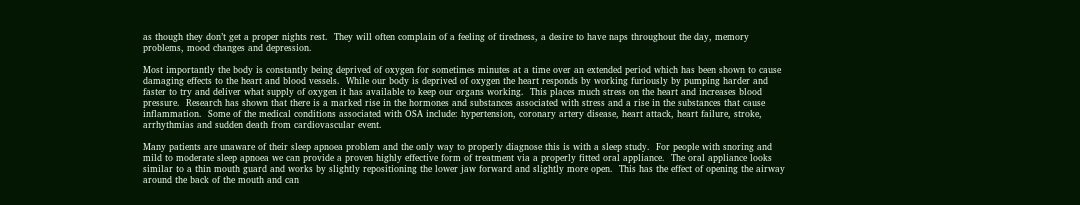as though they don’t get a proper nights rest.  They will often complain of a feeling of tiredness, a desire to have naps throughout the day, memory problems, mood changes and depression.

Most importantly the body is constantly being deprived of oxygen for sometimes minutes at a time over an extended period which has been shown to cause damaging effects to the heart and blood vessels.  While our body is deprived of oxygen the heart responds by working furiously by pumping harder and faster to try and deliver what supply of oxygen it has available to keep our organs working.  This places much stress on the heart and increases blood pressure.  Research has shown that there is a marked rise in the hormones and substances associated with stress and a rise in the substances that cause inflammation.  Some of the medical conditions associated with OSA include: hypertension, coronary artery disease, heart attack, heart failure, stroke, arrhythmias and sudden death from cardiovascular event.

Many patients are unaware of their sleep apnoea problem and the only way to properly diagnose this is with a sleep study.  For people with snoring and mild to moderate sleep apnoea we can provide a proven highly effective form of treatment via a properly fitted oral appliance.  The oral appliance looks similar to a thin mouth guard and works by slightly repositioning the lower jaw forward and slightly more open.  This has the effect of opening the airway around the back of the mouth and can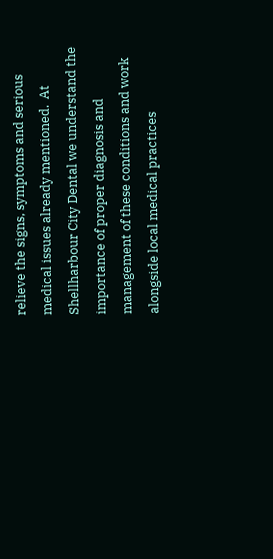relieve the signs, symptoms and serious medical issues already mentioned.  At Shellharbour City Dental we understand the importance of proper diagnosis and management of these conditions and work alongside local medical practices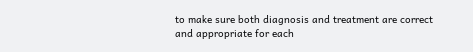to make sure both diagnosis and treatment are correct and appropriate for each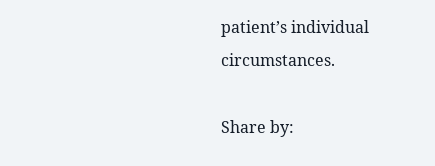patient’s individual circumstances.

Share by: